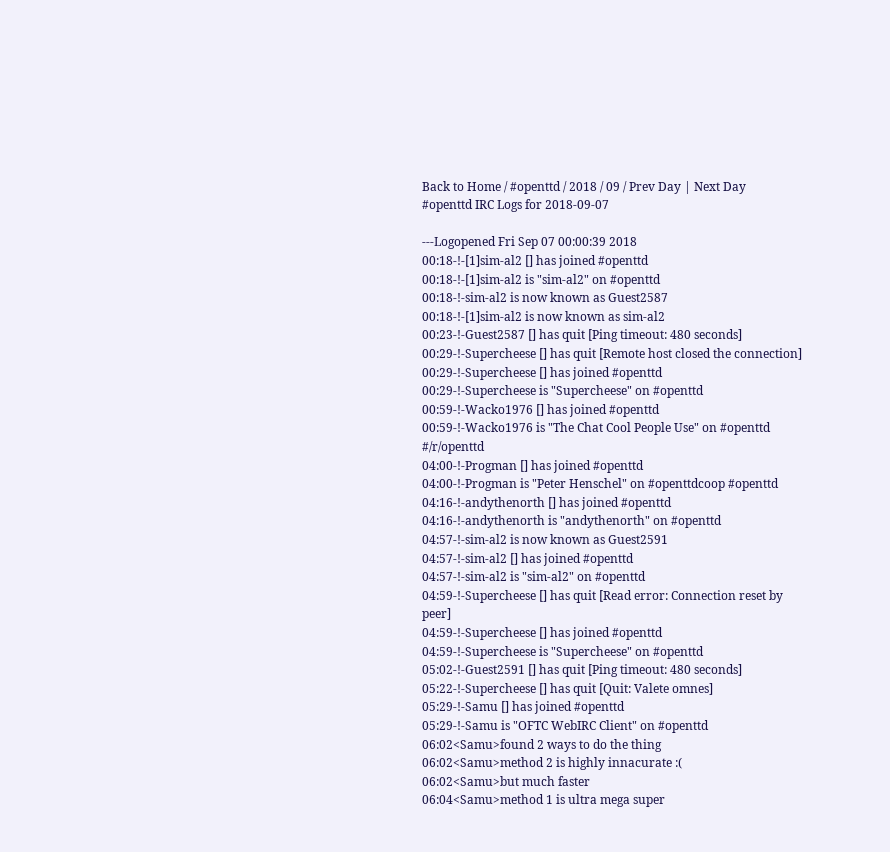Back to Home / #openttd / 2018 / 09 / Prev Day | Next Day
#openttd IRC Logs for 2018-09-07

---Logopened Fri Sep 07 00:00:39 2018
00:18-!-[1]sim-al2 [] has joined #openttd
00:18-!-[1]sim-al2 is "sim-al2" on #openttd
00:18-!-sim-al2 is now known as Guest2587
00:18-!-[1]sim-al2 is now known as sim-al2
00:23-!-Guest2587 [] has quit [Ping timeout: 480 seconds]
00:29-!-Supercheese [] has quit [Remote host closed the connection]
00:29-!-Supercheese [] has joined #openttd
00:29-!-Supercheese is "Supercheese" on #openttd
00:59-!-Wacko1976 [] has joined #openttd
00:59-!-Wacko1976 is "The Chat Cool People Use" on #openttd #/r/openttd
04:00-!-Progman [] has joined #openttd
04:00-!-Progman is "Peter Henschel" on #openttdcoop #openttd
04:16-!-andythenorth [] has joined #openttd
04:16-!-andythenorth is "andythenorth" on #openttd
04:57-!-sim-al2 is now known as Guest2591
04:57-!-sim-al2 [] has joined #openttd
04:57-!-sim-al2 is "sim-al2" on #openttd
04:59-!-Supercheese [] has quit [Read error: Connection reset by peer]
04:59-!-Supercheese [] has joined #openttd
04:59-!-Supercheese is "Supercheese" on #openttd
05:02-!-Guest2591 [] has quit [Ping timeout: 480 seconds]
05:22-!-Supercheese [] has quit [Quit: Valete omnes]
05:29-!-Samu [] has joined #openttd
05:29-!-Samu is "OFTC WebIRC Client" on #openttd
06:02<Samu>found 2 ways to do the thing
06:02<Samu>method 2 is highly innacurate :(
06:02<Samu>but much faster
06:04<Samu>method 1 is ultra mega super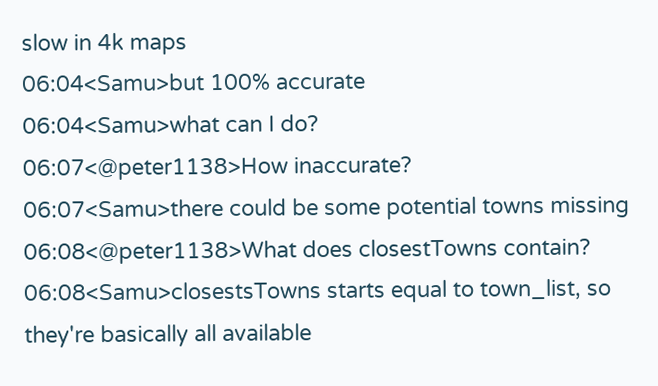slow in 4k maps
06:04<Samu>but 100% accurate
06:04<Samu>what can I do?
06:07<@peter1138>How inaccurate?
06:07<Samu>there could be some potential towns missing
06:08<@peter1138>What does closestTowns contain?
06:08<Samu>closestsTowns starts equal to town_list, so they're basically all available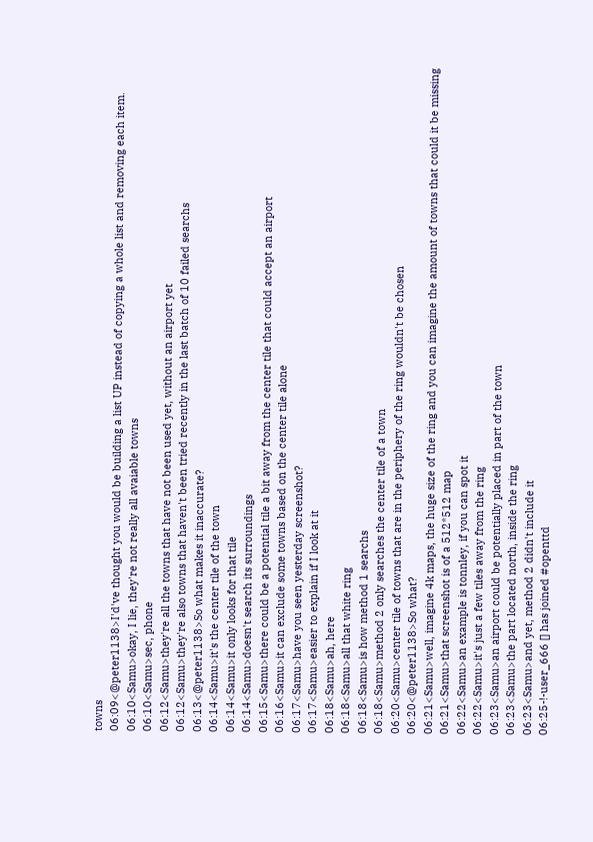towns
06:09<@peter1138>I'd've thought you would be building a list UP instead of copying a whole list and removing each item.
06:10<Samu>okay, I lie, they're not really all avaiable towns
06:10<Samu>sec, phone
06:12<Samu>they're all the towns that have not been used yet, without an airport yet
06:12<Samu>they're also towns that haven't been tried recently in the last batch of 10 failed searchs
06:13<@peter1138>So what makes it inaccurate?
06:14<Samu>it's the center tile of the town
06:14<Samu>it only looks for that tile
06:14<Samu>doesn't search its surroundings
06:15<Samu>there could be a potential tile a bit away from the center tile that could accept an airport
06:16<Samu>it can exclude some towns based on the center tile alone
06:17<Samu>have you seen yesterday screenshot?
06:17<Samu>easier to explain if I look at it
06:18<Samu>ah, here
06:18<Samu>all that white ring
06:18<Samu>is how method 1 searchs
06:18<Samu>method 2 only searches the center tile of a town
06:20<Samu>center tile of towns that are in the periphery of the ring wouldn't be chosen
06:20<@peter1138>So what?
06:21<Samu>well, imagine 4k maps, the huge size of the ring and you can imagine the amount of towns that could it be missing
06:21<Samu>that screenshot is of a 512*512 map
06:22<Samu>an example is tonnley, if you can spot it
06:22<Samu>it's just a few tiles away from the ring
06:23<Samu>an airport could be potentially placed in part of the town
06:23<Samu>the part located north, inside the ring
06:23<Samu>and yet, method 2 didn't include it
06:25-!-user_666 [] has joined #openttd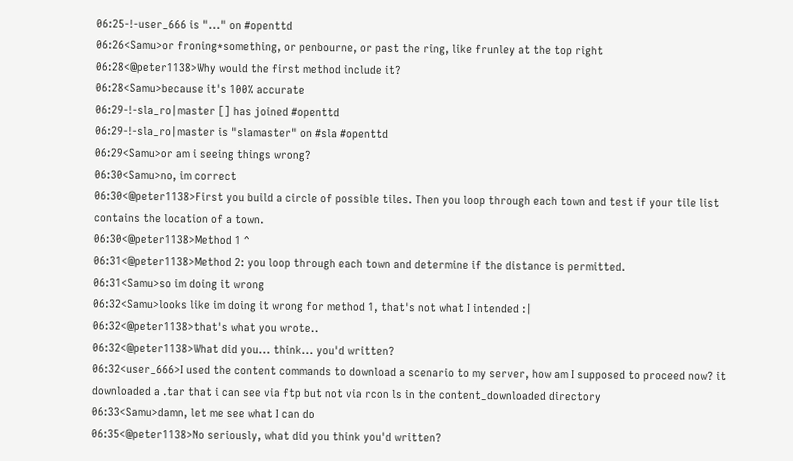06:25-!-user_666 is "..." on #openttd
06:26<Samu>or froning*something, or penbourne, or past the ring, like frunley at the top right
06:28<@peter1138>Why would the first method include it?
06:28<Samu>because it's 100% accurate
06:29-!-sla_ro|master [] has joined #openttd
06:29-!-sla_ro|master is "slamaster" on #sla #openttd
06:29<Samu>or am i seeing things wrong?
06:30<Samu>no, im correct
06:30<@peter1138>First you build a circle of possible tiles. Then you loop through each town and test if your tile list contains the location of a town.
06:30<@peter1138>Method 1 ^
06:31<@peter1138>Method 2: you loop through each town and determine if the distance is permitted.
06:31<Samu>so im doing it wrong
06:32<Samu>looks like im doing it wrong for method 1, that's not what I intended :|
06:32<@peter1138>that's what you wrote..
06:32<@peter1138>What did you... think... you'd written?
06:32<user_666>I used the content commands to download a scenario to my server, how am I supposed to proceed now? it downloaded a .tar that i can see via ftp but not via rcon ls in the content_downloaded directory
06:33<Samu>damn, let me see what I can do
06:35<@peter1138>No seriously, what did you think you'd written?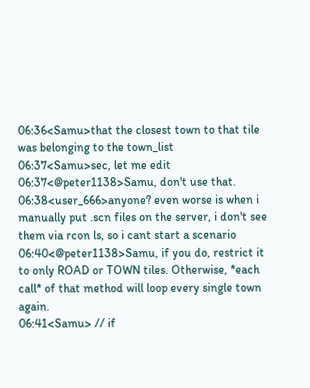06:36<Samu>that the closest town to that tile was belonging to the town_list
06:37<Samu>sec, let me edit
06:37<@peter1138>Samu, don't use that.
06:38<user_666>anyone? even worse is when i manually put .scn files on the server, i don't see them via rcon ls, so i cant start a scenario
06:40<@peter1138>Samu, if you do, restrict it to only ROAD or TOWN tiles. Otherwise, *each call* of that method will loop every single town again.
06:41<Samu> // if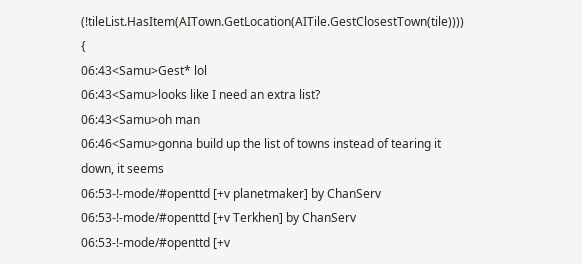(!tileList.HasItem(AITown.GetLocation(AITile.GestClosestTown(tile)))) {
06:43<Samu>Gest* lol
06:43<Samu>looks like I need an extra list?
06:43<Samu>oh man
06:46<Samu>gonna build up the list of towns instead of tearing it down, it seems
06:53-!-mode/#openttd [+v planetmaker] by ChanServ
06:53-!-mode/#openttd [+v Terkhen] by ChanServ
06:53-!-mode/#openttd [+v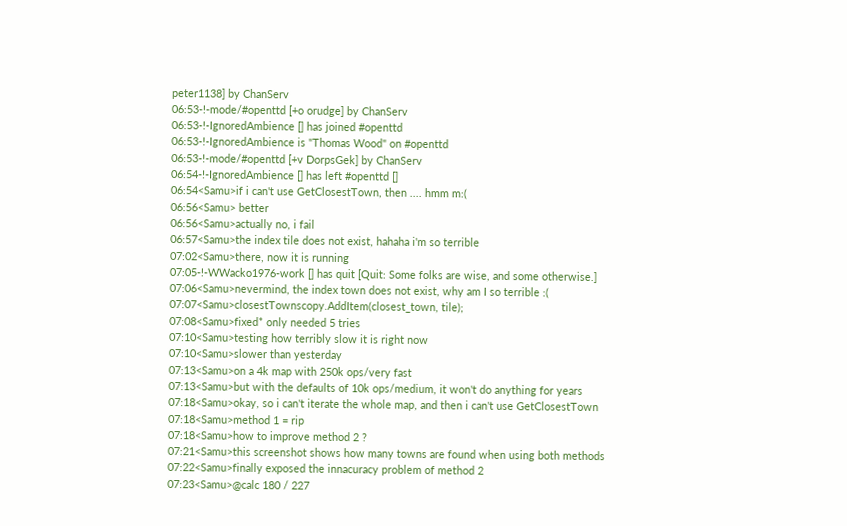peter1138] by ChanServ
06:53-!-mode/#openttd [+o orudge] by ChanServ
06:53-!-IgnoredAmbience [] has joined #openttd
06:53-!-IgnoredAmbience is "Thomas Wood" on #openttd
06:53-!-mode/#openttd [+v DorpsGek] by ChanServ
06:54-!-IgnoredAmbience [] has left #openttd []
06:54<Samu>if i can't use GetClosestTown, then .... hmm m:(
06:56<Samu> better
06:56<Samu>actually no, i fail
06:57<Samu>the index tile does not exist, hahaha i'm so terrible
07:02<Samu>there, now it is running
07:05-!-WWacko1976-work [] has quit [Quit: Some folks are wise, and some otherwise.]
07:06<Samu>nevermind, the index town does not exist, why am I so terrible :(
07:07<Samu>closestTownscopy.AddItem(closest_town, tile);
07:08<Samu>fixed* only needed 5 tries
07:10<Samu>testing how terribly slow it is right now
07:10<Samu>slower than yesterday
07:13<Samu>on a 4k map with 250k ops/very fast
07:13<Samu>but with the defaults of 10k ops/medium, it won't do anything for years
07:18<Samu>okay, so i can't iterate the whole map, and then i can't use GetClosestTown
07:18<Samu>method 1 = rip
07:18<Samu>how to improve method 2 ?
07:21<Samu>this screenshot shows how many towns are found when using both methods
07:22<Samu>finally exposed the innacuracy problem of method 2
07:23<Samu>@calc 180 / 227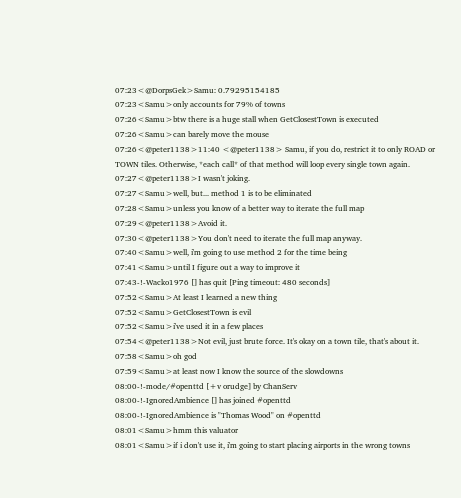07:23<@DorpsGek>Samu: 0.79295154185
07:23<Samu>only accounts for 79% of towns
07:26<Samu>btw there is a huge stall when GetClosestTown is executed
07:26<Samu>can barely move the mouse
07:26<@peter1138>11:40 <@peter1138> Samu, if you do, restrict it to only ROAD or TOWN tiles. Otherwise, *each call* of that method will loop every single town again.
07:27<@peter1138>I wasn't joking.
07:27<Samu>well, but... method 1 is to be eliminated
07:28<Samu>unless you know of a better way to iterate the full map
07:29<@peter1138>Avoid it.
07:30<@peter1138>You don't need to iterate the full map anyway.
07:40<Samu>well, i'm going to use method 2 for the time being
07:41<Samu>until I figure out a way to improve it
07:43-!-Wacko1976 [] has quit [Ping timeout: 480 seconds]
07:52<Samu>At least I learned a new thing
07:52<Samu>GetClosestTown is evil
07:52<Samu>i've used it in a few places
07:54<@peter1138>Not evil, just brute force. It's okay on a town tile, that's about it.
07:58<Samu>oh god
07:59<Samu>at least now I know the source of the slowdowns
08:00-!-mode/#openttd [+v orudge] by ChanServ
08:00-!-IgnoredAmbience [] has joined #openttd
08:00-!-IgnoredAmbience is "Thomas Wood" on #openttd
08:01<Samu>hmm this valuator
08:01<Samu>if i don't use it, i'm going to start placing airports in the wrong towns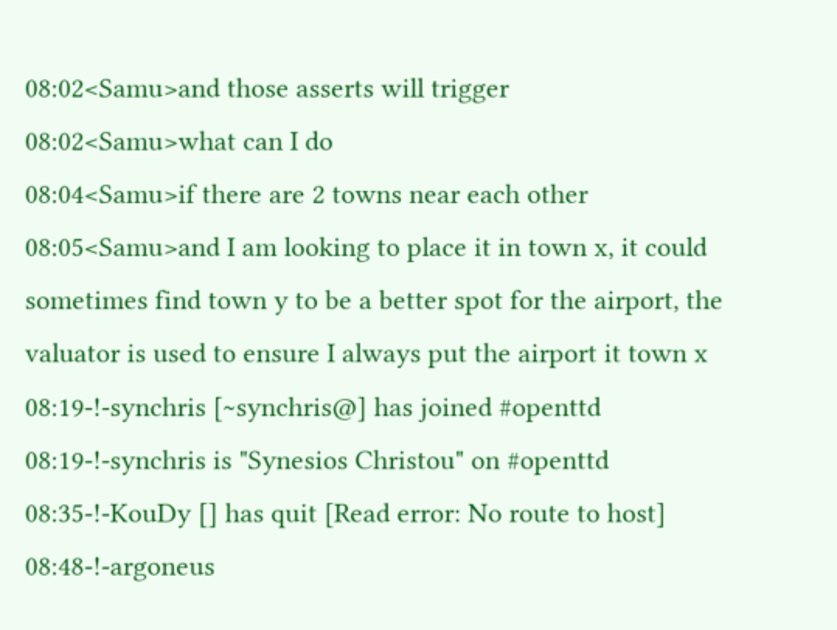08:02<Samu>and those asserts will trigger
08:02<Samu>what can I do
08:04<Samu>if there are 2 towns near each other
08:05<Samu>and I am looking to place it in town x, it could sometimes find town y to be a better spot for the airport, the valuator is used to ensure I always put the airport it town x
08:19-!-synchris [~synchris@] has joined #openttd
08:19-!-synchris is "Synesios Christou" on #openttd
08:35-!-KouDy [] has quit [Read error: No route to host]
08:48-!-argoneus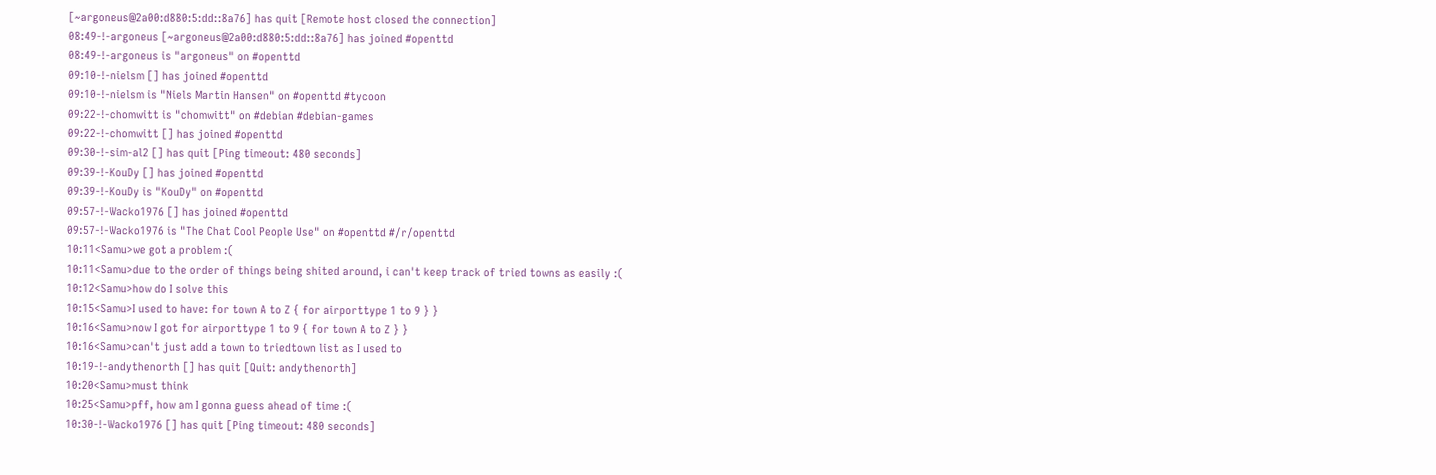[~argoneus@2a00:d880:5:dd::8a76] has quit [Remote host closed the connection]
08:49-!-argoneus [~argoneus@2a00:d880:5:dd::8a76] has joined #openttd
08:49-!-argoneus is "argoneus" on #openttd
09:10-!-nielsm [] has joined #openttd
09:10-!-nielsm is "Niels Martin Hansen" on #openttd #tycoon
09:22-!-chomwitt is "chomwitt" on #debian #debian-games
09:22-!-chomwitt [] has joined #openttd
09:30-!-sim-al2 [] has quit [Ping timeout: 480 seconds]
09:39-!-KouDy [] has joined #openttd
09:39-!-KouDy is "KouDy" on #openttd
09:57-!-Wacko1976 [] has joined #openttd
09:57-!-Wacko1976 is "The Chat Cool People Use" on #openttd #/r/openttd
10:11<Samu>we got a problem :(
10:11<Samu>due to the order of things being shited around, i can't keep track of tried towns as easily :(
10:12<Samu>how do I solve this
10:15<Samu>I used to have: for town A to Z { for airporttype 1 to 9 } }
10:16<Samu>now I got for airporttype 1 to 9 { for town A to Z } }
10:16<Samu>can't just add a town to triedtown list as I used to
10:19-!-andythenorth [] has quit [Quit: andythenorth]
10:20<Samu>must think
10:25<Samu>pff, how am I gonna guess ahead of time :(
10:30-!-Wacko1976 [] has quit [Ping timeout: 480 seconds]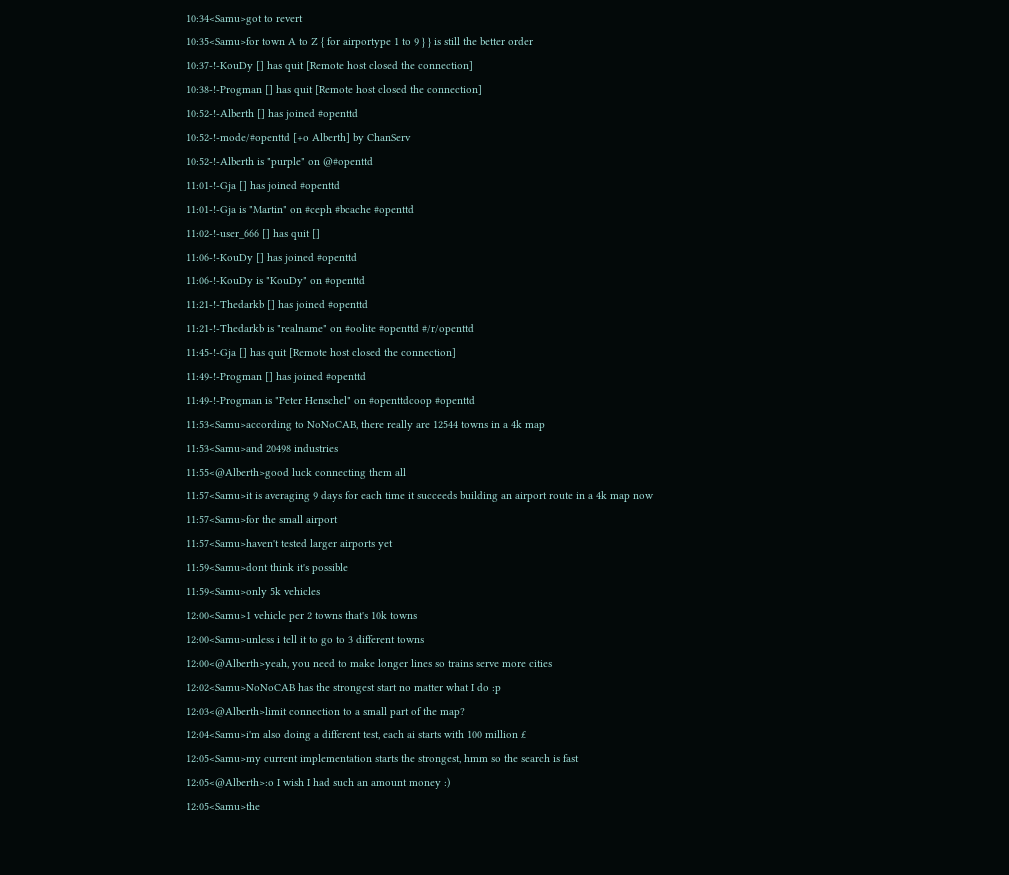10:34<Samu>got to revert
10:35<Samu>for town A to Z { for airportype 1 to 9 } } is still the better order
10:37-!-KouDy [] has quit [Remote host closed the connection]
10:38-!-Progman [] has quit [Remote host closed the connection]
10:52-!-Alberth [] has joined #openttd
10:52-!-mode/#openttd [+o Alberth] by ChanServ
10:52-!-Alberth is "purple" on @#openttd
11:01-!-Gja [] has joined #openttd
11:01-!-Gja is "Martin" on #ceph #bcache #openttd
11:02-!-user_666 [] has quit []
11:06-!-KouDy [] has joined #openttd
11:06-!-KouDy is "KouDy" on #openttd
11:21-!-Thedarkb [] has joined #openttd
11:21-!-Thedarkb is "realname" on #oolite #openttd #/r/openttd
11:45-!-Gja [] has quit [Remote host closed the connection]
11:49-!-Progman [] has joined #openttd
11:49-!-Progman is "Peter Henschel" on #openttdcoop #openttd
11:53<Samu>according to NoNoCAB, there really are 12544 towns in a 4k map
11:53<Samu>and 20498 industries
11:55<@Alberth>good luck connecting them all
11:57<Samu>it is averaging 9 days for each time it succeeds building an airport route in a 4k map now
11:57<Samu>for the small airport
11:57<Samu>haven't tested larger airports yet
11:59<Samu>dont think it's possible
11:59<Samu>only 5k vehicles
12:00<Samu>1 vehicle per 2 towns that's 10k towns
12:00<Samu>unless i tell it to go to 3 different towns
12:00<@Alberth>yeah, you need to make longer lines so trains serve more cities
12:02<Samu>NoNoCAB has the strongest start no matter what I do :p
12:03<@Alberth>limit connection to a small part of the map?
12:04<Samu>i'm also doing a different test, each ai starts with 100 million £
12:05<Samu>my current implementation starts the strongest, hmm so the search is fast
12:05<@Alberth>:o I wish I had such an amount money :)
12:05<Samu>the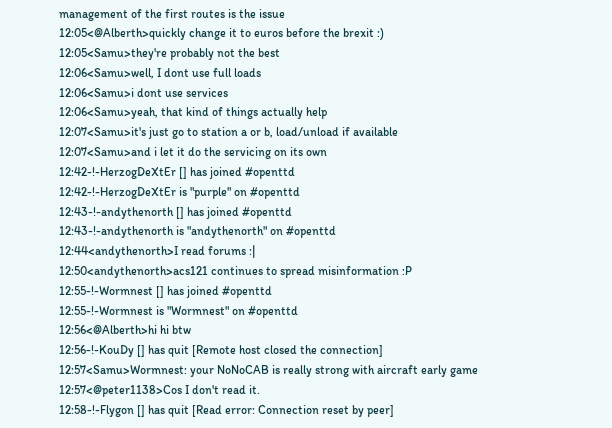management of the first routes is the issue
12:05<@Alberth>quickly change it to euros before the brexit :)
12:05<Samu>they're probably not the best
12:06<Samu>well, I dont use full loads
12:06<Samu>i dont use services
12:06<Samu>yeah, that kind of things actually help
12:07<Samu>it's just go to station a or b, load/unload if available
12:07<Samu>and i let it do the servicing on its own
12:42-!-HerzogDeXtEr [] has joined #openttd
12:42-!-HerzogDeXtEr is "purple" on #openttd
12:43-!-andythenorth [] has joined #openttd
12:43-!-andythenorth is "andythenorth" on #openttd
12:44<andythenorth>I read forums :|
12:50<andythenorth>acs121 continues to spread misinformation :P
12:55-!-Wormnest [] has joined #openttd
12:55-!-Wormnest is "Wormnest" on #openttd
12:56<@Alberth>hi hi btw
12:56-!-KouDy [] has quit [Remote host closed the connection]
12:57<Samu>Wormnest: your NoNoCAB is really strong with aircraft early game
12:57<@peter1138>Cos I don't read it.
12:58-!-Flygon [] has quit [Read error: Connection reset by peer]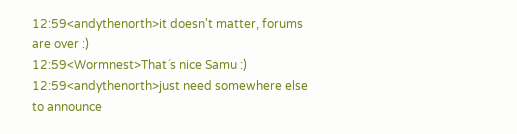12:59<andythenorth>it doesn't matter, forums are over :)
12:59<Wormnest>That´s nice Samu :)
12:59<andythenorth>just need somewhere else to announce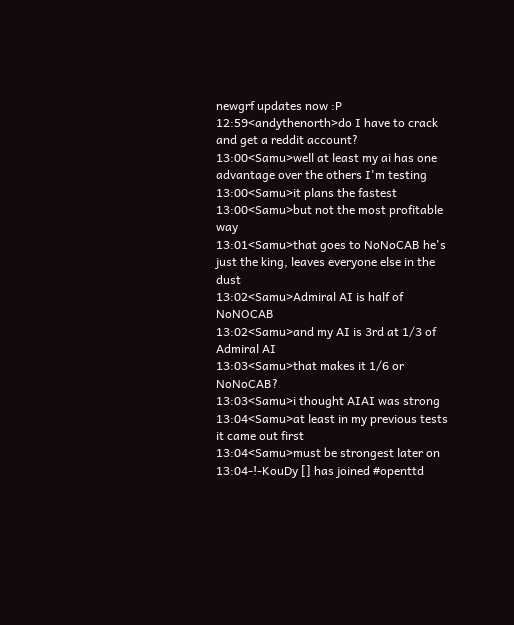newgrf updates now :P
12:59<andythenorth>do I have to crack and get a reddit account?
13:00<Samu>well at least my ai has one advantage over the others I'm testing
13:00<Samu>it plans the fastest
13:00<Samu>but not the most profitable way
13:01<Samu>that goes to NoNoCAB he's just the king, leaves everyone else in the dust
13:02<Samu>Admiral AI is half of NoNOCAB
13:02<Samu>and my AI is 3rd at 1/3 of Admiral AI
13:03<Samu>that makes it 1/6 or NoNoCAB?
13:03<Samu>i thought AIAI was strong
13:04<Samu>at least in my previous tests it came out first
13:04<Samu>must be strongest later on
13:04-!-KouDy [] has joined #openttd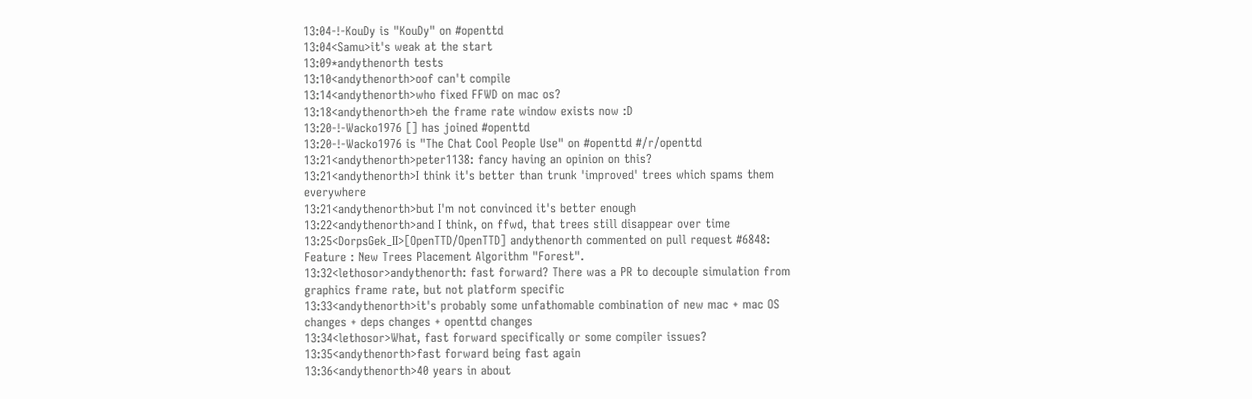13:04-!-KouDy is "KouDy" on #openttd
13:04<Samu>it's weak at the start
13:09*andythenorth tests
13:10<andythenorth>oof can't compile
13:14<andythenorth>who fixed FFWD on mac os?
13:18<andythenorth>eh the frame rate window exists now :D
13:20-!-Wacko1976 [] has joined #openttd
13:20-!-Wacko1976 is "The Chat Cool People Use" on #openttd #/r/openttd
13:21<andythenorth>peter1138: fancy having an opinion on this?
13:21<andythenorth>I think it's better than trunk 'improved' trees which spams them everywhere
13:21<andythenorth>but I'm not convinced it's better enough
13:22<andythenorth>and I think, on ffwd, that trees still disappear over time
13:25<DorpsGek_II>[OpenTTD/OpenTTD] andythenorth commented on pull request #6848: Feature : New Trees Placement Algorithm "Forest".
13:32<lethosor>andythenorth: fast forward? There was a PR to decouple simulation from graphics frame rate, but not platform specific
13:33<andythenorth>it's probably some unfathomable combination of new mac + mac OS changes + deps changes + openttd changes
13:34<lethosor>What, fast forward specifically or some compiler issues?
13:35<andythenorth>fast forward being fast again
13:36<andythenorth>40 years in about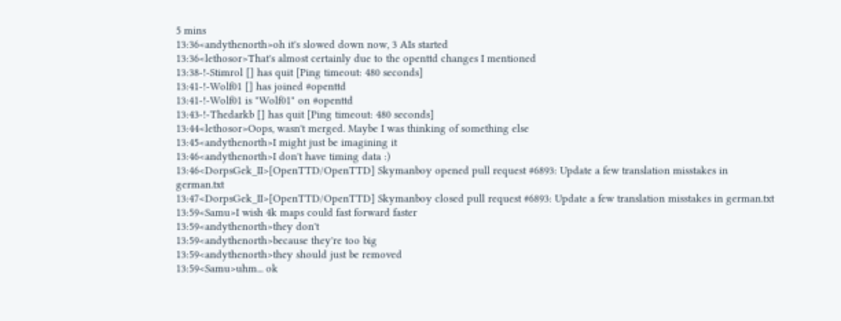5 mins
13:36<andythenorth>oh it's slowed down now, 3 AIs started
13:36<lethosor>That's almost certainly due to the openttd changes I mentioned
13:38-!-Stimrol [] has quit [Ping timeout: 480 seconds]
13:41-!-Wolf01 [] has joined #openttd
13:41-!-Wolf01 is "Wolf01" on #openttd
13:43-!-Thedarkb [] has quit [Ping timeout: 480 seconds]
13:44<lethosor>Oops, wasn't merged. Maybe I was thinking of something else
13:45<andythenorth>I might just be imagining it
13:46<andythenorth>I don't have timing data :)
13:46<DorpsGek_II>[OpenTTD/OpenTTD] Skymanboy opened pull request #6893: Update a few translation misstakes in german.txt
13:47<DorpsGek_II>[OpenTTD/OpenTTD] Skymanboy closed pull request #6893: Update a few translation misstakes in german.txt
13:59<Samu>I wish 4k maps could fast forward faster
13:59<andythenorth>they don't
13:59<andythenorth>because they're too big
13:59<andythenorth>they should just be removed
13:59<Samu>uhm... ok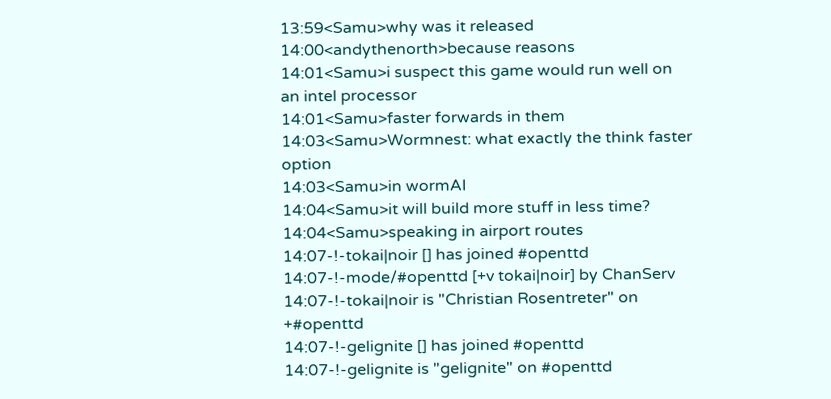13:59<Samu>why was it released
14:00<andythenorth>because reasons
14:01<Samu>i suspect this game would run well on an intel processor
14:01<Samu>faster forwards in them
14:03<Samu>Wormnest: what exactly the think faster option
14:03<Samu>in wormAI
14:04<Samu>it will build more stuff in less time?
14:04<Samu>speaking in airport routes
14:07-!-tokai|noir [] has joined #openttd
14:07-!-mode/#openttd [+v tokai|noir] by ChanServ
14:07-!-tokai|noir is "Christian Rosentreter" on +#openttd
14:07-!-gelignite [] has joined #openttd
14:07-!-gelignite is "gelignite" on #openttd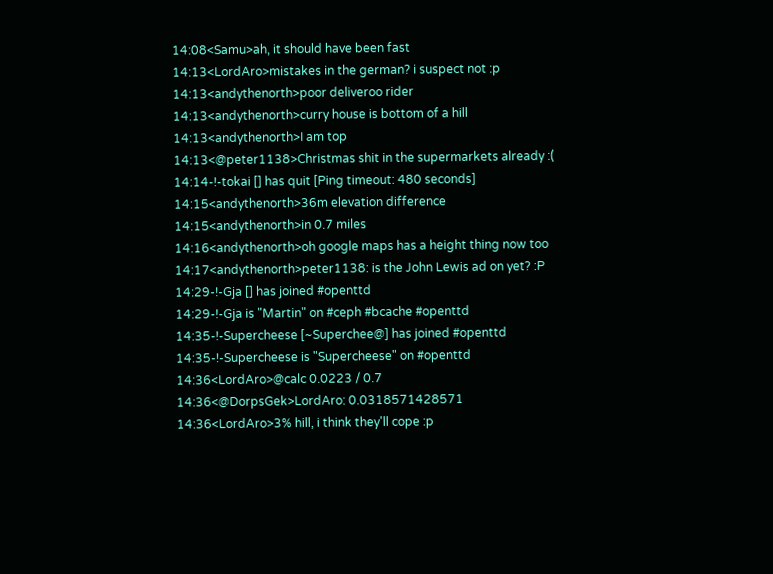14:08<Samu>ah, it should have been fast
14:13<LordAro>mistakes in the german? i suspect not :p
14:13<andythenorth>poor deliveroo rider
14:13<andythenorth>curry house is bottom of a hill
14:13<andythenorth>I am top
14:13<@peter1138>Christmas shit in the supermarkets already :(
14:14-!-tokai [] has quit [Ping timeout: 480 seconds]
14:15<andythenorth>36m elevation difference
14:15<andythenorth>in 0.7 miles
14:16<andythenorth>oh google maps has a height thing now too
14:17<andythenorth>peter1138: is the John Lewis ad on yet? :P
14:29-!-Gja [] has joined #openttd
14:29-!-Gja is "Martin" on #ceph #bcache #openttd
14:35-!-Supercheese [~Superchee@] has joined #openttd
14:35-!-Supercheese is "Supercheese" on #openttd
14:36<LordAro>@calc 0.0223 / 0.7
14:36<@DorpsGek>LordAro: 0.0318571428571
14:36<LordAro>3% hill, i think they'll cope :p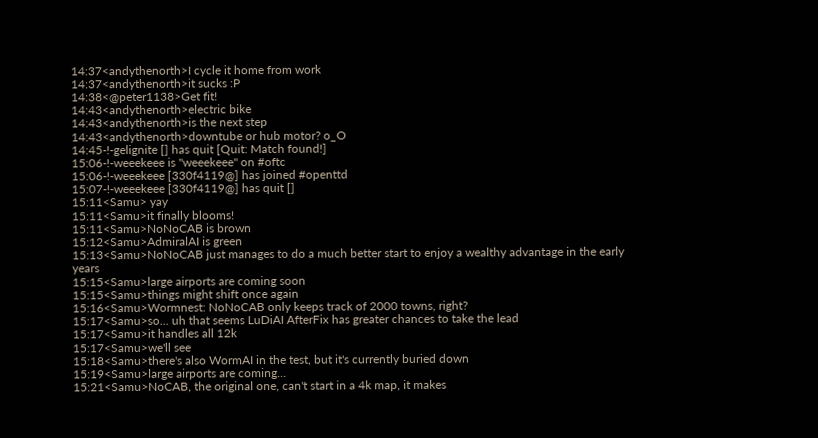14:37<andythenorth>I cycle it home from work
14:37<andythenorth>it sucks :P
14:38<@peter1138>Get fit!
14:43<andythenorth>electric bike
14:43<andythenorth>is the next step
14:43<andythenorth>downtube or hub motor? o_O
14:45-!-gelignite [] has quit [Quit: Match found!]
15:06-!-weeekeee is "weeekeee" on #oftc
15:06-!-weeekeee [330f4119@] has joined #openttd
15:07-!-weeekeee [330f4119@] has quit []
15:11<Samu> yay
15:11<Samu>it finally blooms!
15:11<Samu>NoNoCAB is brown
15:12<Samu>AdmiralAI is green
15:13<Samu>NoNoCAB just manages to do a much better start to enjoy a wealthy advantage in the early years
15:15<Samu>large airports are coming soon
15:15<Samu>things might shift once again
15:16<Samu>Wormnest: NoNoCAB only keeps track of 2000 towns, right?
15:17<Samu>so... uh that seems LuDiAI AfterFix has greater chances to take the lead
15:17<Samu>it handles all 12k
15:17<Samu>we'll see
15:18<Samu>there's also WormAI in the test, but it's currently buried down
15:19<Samu>large airports are coming...
15:21<Samu>NoCAB, the original one, can't start in a 4k map, it makes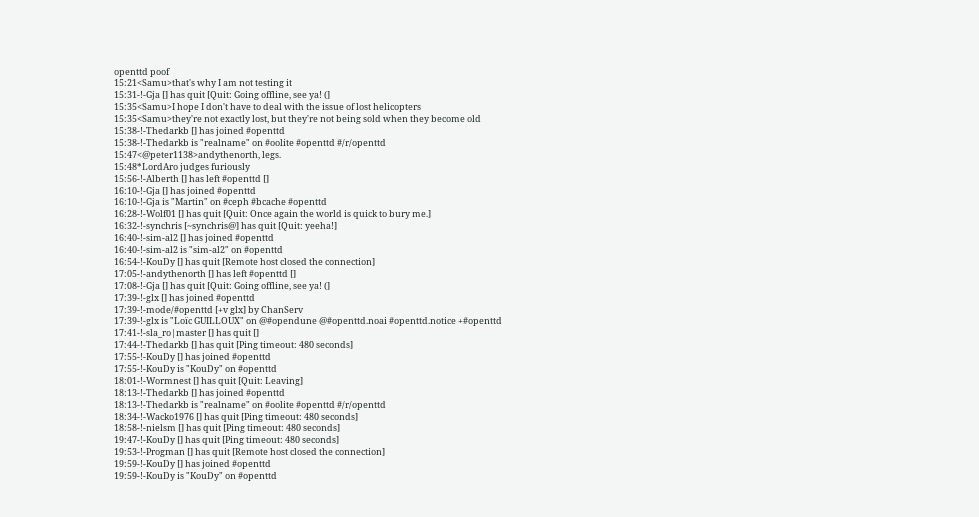openttd poof
15:21<Samu>that's why I am not testing it
15:31-!-Gja [] has quit [Quit: Going offline, see ya! (]
15:35<Samu>I hope I don't have to deal with the issue of lost helicopters
15:35<Samu>they're not exactly lost, but they're not being sold when they become old
15:38-!-Thedarkb [] has joined #openttd
15:38-!-Thedarkb is "realname" on #oolite #openttd #/r/openttd
15:47<@peter1138>andythenorth, legs.
15:48*LordAro judges furiously
15:56-!-Alberth [] has left #openttd []
16:10-!-Gja [] has joined #openttd
16:10-!-Gja is "Martin" on #ceph #bcache #openttd
16:28-!-Wolf01 [] has quit [Quit: Once again the world is quick to bury me.]
16:32-!-synchris [~synchris@] has quit [Quit: yeeha!]
16:40-!-sim-al2 [] has joined #openttd
16:40-!-sim-al2 is "sim-al2" on #openttd
16:54-!-KouDy [] has quit [Remote host closed the connection]
17:05-!-andythenorth [] has left #openttd []
17:08-!-Gja [] has quit [Quit: Going offline, see ya! (]
17:39-!-glx [] has joined #openttd
17:39-!-mode/#openttd [+v glx] by ChanServ
17:39-!-glx is "Loïc GUILLOUX" on @#opendune @#openttd.noai #openttd.notice +#openttd
17:41-!-sla_ro|master [] has quit []
17:44-!-Thedarkb [] has quit [Ping timeout: 480 seconds]
17:55-!-KouDy [] has joined #openttd
17:55-!-KouDy is "KouDy" on #openttd
18:01-!-Wormnest [] has quit [Quit: Leaving]
18:13-!-Thedarkb [] has joined #openttd
18:13-!-Thedarkb is "realname" on #oolite #openttd #/r/openttd
18:34-!-Wacko1976 [] has quit [Ping timeout: 480 seconds]
18:58-!-nielsm [] has quit [Ping timeout: 480 seconds]
19:47-!-KouDy [] has quit [Ping timeout: 480 seconds]
19:53-!-Progman [] has quit [Remote host closed the connection]
19:59-!-KouDy [] has joined #openttd
19:59-!-KouDy is "KouDy" on #openttd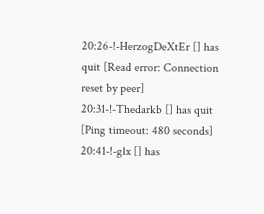20:26-!-HerzogDeXtEr [] has quit [Read error: Connection reset by peer]
20:31-!-Thedarkb [] has quit [Ping timeout: 480 seconds]
20:41-!-glx [] has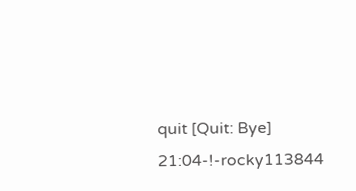quit [Quit: Bye]
21:04-!-rocky113844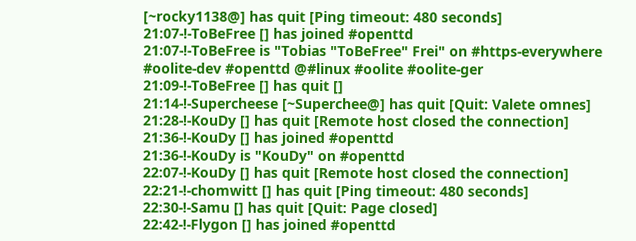[~rocky1138@] has quit [Ping timeout: 480 seconds]
21:07-!-ToBeFree [] has joined #openttd
21:07-!-ToBeFree is "Tobias "ToBeFree" Frei" on #https-everywhere #oolite-dev #openttd @#linux #oolite #oolite-ger
21:09-!-ToBeFree [] has quit []
21:14-!-Supercheese [~Superchee@] has quit [Quit: Valete omnes]
21:28-!-KouDy [] has quit [Remote host closed the connection]
21:36-!-KouDy [] has joined #openttd
21:36-!-KouDy is "KouDy" on #openttd
22:07-!-KouDy [] has quit [Remote host closed the connection]
22:21-!-chomwitt [] has quit [Ping timeout: 480 seconds]
22:30-!-Samu [] has quit [Quit: Page closed]
22:42-!-Flygon [] has joined #openttd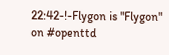22:42-!-Flygon is "Flygon" on #openttd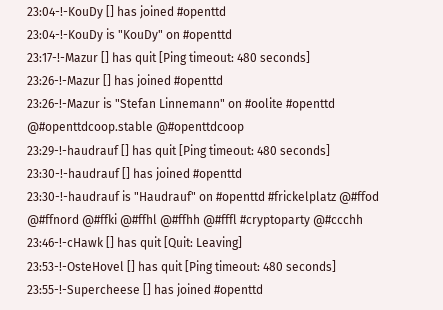23:04-!-KouDy [] has joined #openttd
23:04-!-KouDy is "KouDy" on #openttd
23:17-!-Mazur [] has quit [Ping timeout: 480 seconds]
23:26-!-Mazur [] has joined #openttd
23:26-!-Mazur is "Stefan Linnemann" on #oolite #openttd @#openttdcoop.stable @#openttdcoop
23:29-!-haudrauf [] has quit [Ping timeout: 480 seconds]
23:30-!-haudrauf [] has joined #openttd
23:30-!-haudrauf is "Haudrauf" on #openttd #frickelplatz @#ffod @#ffnord @#ffki @#ffhl @#ffhh @#fffl #cryptoparty @#ccchh
23:46-!-cHawk [] has quit [Quit: Leaving]
23:53-!-OsteHovel [] has quit [Ping timeout: 480 seconds]
23:55-!-Supercheese [] has joined #openttd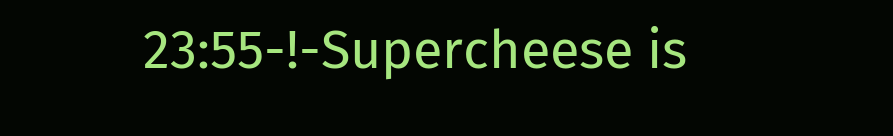23:55-!-Supercheese is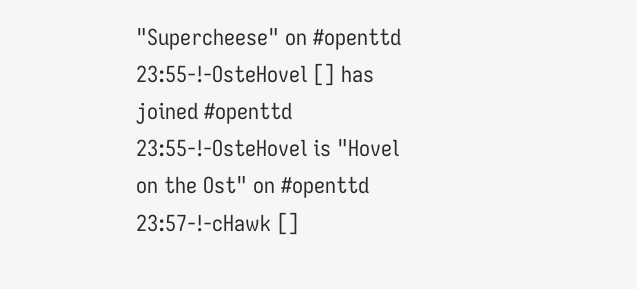"Supercheese" on #openttd
23:55-!-OsteHovel [] has joined #openttd
23:55-!-OsteHovel is "Hovel on the Ost" on #openttd
23:57-!-cHawk []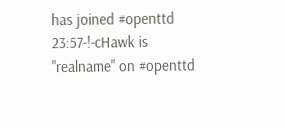has joined #openttd
23:57-!-cHawk is "realname" on #openttd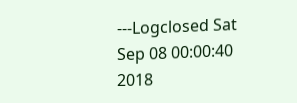---Logclosed Sat Sep 08 00:00:40 2018